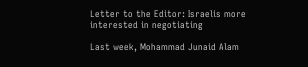Letter to the Editor: Israelis more interested in negotiating

Last week, Mohammad Junaid Alam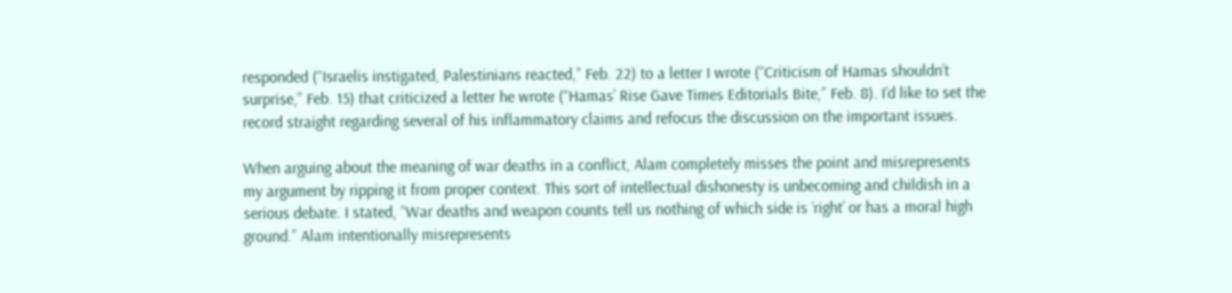responded (“Israelis instigated, Palestinians reacted,” Feb. 22) to a letter I wrote (“Criticism of Hamas shouldn’t surprise,” Feb. 15) that criticized a letter he wrote (“Hamas’ Rise Gave Times Editorials Bite,” Feb. 8). I’d like to set the record straight regarding several of his inflammatory claims and refocus the discussion on the important issues.

When arguing about the meaning of war deaths in a conflict, Alam completely misses the point and misrepresents my argument by ripping it from proper context. This sort of intellectual dishonesty is unbecoming and childish in a serious debate. I stated, “War deaths and weapon counts tell us nothing of which side is ‘right’ or has a moral high ground.” Alam intentionally misrepresents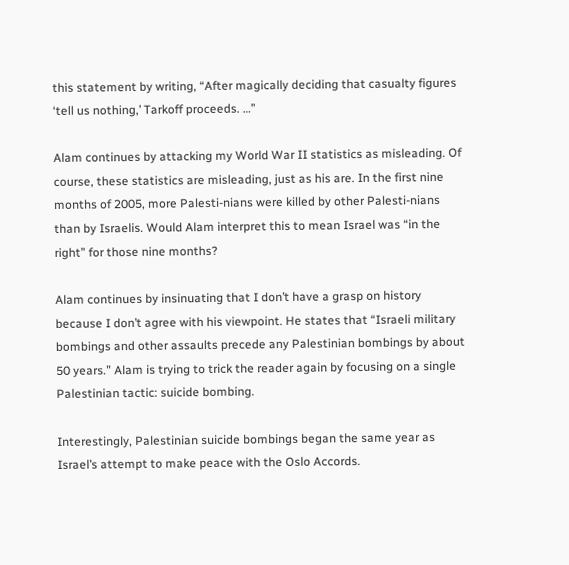this statement by writing, “After magically deciding that casualty figures ‘tell us nothing,’ Tarkoff proceeds. …”

Alam continues by attacking my World War II statistics as misleading. Of course, these statistics are misleading, just as his are. In the first nine months of 2005, more Palesti-nians were killed by other Palesti-nians than by Israelis. Would Alam interpret this to mean Israel was “in the right” for those nine months?

Alam continues by insinuating that I don’t have a grasp on history because I don’t agree with his viewpoint. He states that “Israeli military bombings and other assaults precede any Palestinian bombings by about 50 years.” Alam is trying to trick the reader again by focusing on a single Palestinian tactic: suicide bombing.

Interestingly, Palestinian suicide bombings began the same year as Israel’s attempt to make peace with the Oslo Accords.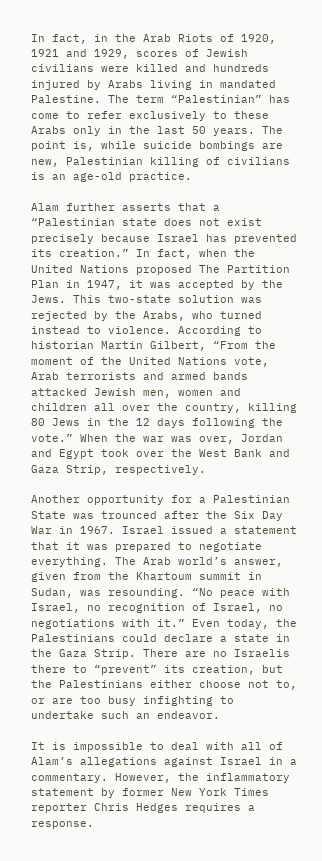In fact, in the Arab Riots of 1920, 1921 and 1929, scores of Jewish civilians were killed and hundreds injured by Arabs living in mandated Palestine. The term “Palestinian” has come to refer exclusively to these Arabs only in the last 50 years. The point is, while suicide bombings are new, Palestinian killing of civilians is an age-old practice.

Alam further asserts that a “Palestinian state does not exist precisely because Israel has prevented its creation.” In fact, when the United Nations proposed The Partition Plan in 1947, it was accepted by the Jews. This two-state solution was rejected by the Arabs, who turned instead to violence. According to historian Martin Gilbert, “From the moment of the United Nations vote, Arab terrorists and armed bands attacked Jewish men, women and children all over the country, killing 80 Jews in the 12 days following the vote.” When the war was over, Jordan and Egypt took over the West Bank and Gaza Strip, respectively.

Another opportunity for a Palestinian State was trounced after the Six Day War in 1967. Israel issued a statement that it was prepared to negotiate everything. The Arab world’s answer, given from the Khartoum summit in Sudan, was resounding. “No peace with Israel, no recognition of Israel, no negotiations with it.” Even today, the Palestinians could declare a state in the Gaza Strip. There are no Israelis there to “prevent” its creation, but the Palestinians either choose not to, or are too busy infighting to undertake such an endeavor.

It is impossible to deal with all of Alam’s allegations against Israel in a commentary. However, the inflammatory statement by former New York Times reporter Chris Hedges requires a response.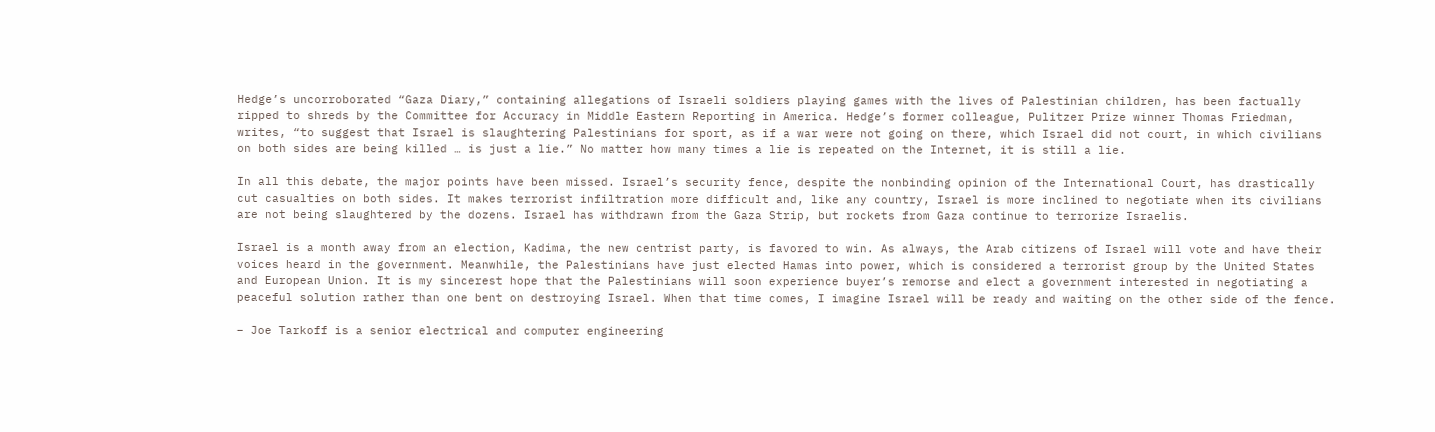Hedge’s uncorroborated “Gaza Diary,” containing allegations of Israeli soldiers playing games with the lives of Palestinian children, has been factually ripped to shreds by the Committee for Accuracy in Middle Eastern Reporting in America. Hedge’s former colleague, Pulitzer Prize winner Thomas Friedman, writes, “to suggest that Israel is slaughtering Palestinians for sport, as if a war were not going on there, which Israel did not court, in which civilians on both sides are being killed … is just a lie.” No matter how many times a lie is repeated on the Internet, it is still a lie.

In all this debate, the major points have been missed. Israel’s security fence, despite the nonbinding opinion of the International Court, has drastically cut casualties on both sides. It makes terrorist infiltration more difficult and, like any country, Israel is more inclined to negotiate when its civilians are not being slaughtered by the dozens. Israel has withdrawn from the Gaza Strip, but rockets from Gaza continue to terrorize Israelis.

Israel is a month away from an election, Kadima, the new centrist party, is favored to win. As always, the Arab citizens of Israel will vote and have their voices heard in the government. Meanwhile, the Palestinians have just elected Hamas into power, which is considered a terrorist group by the United States and European Union. It is my sincerest hope that the Palestinians will soon experience buyer’s remorse and elect a government interested in negotiating a peaceful solution rather than one bent on destroying Israel. When that time comes, I imagine Israel will be ready and waiting on the other side of the fence.

– Joe Tarkoff is a senior electrical and computer engineering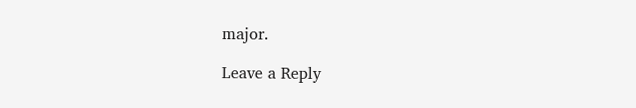major.

Leave a Reply